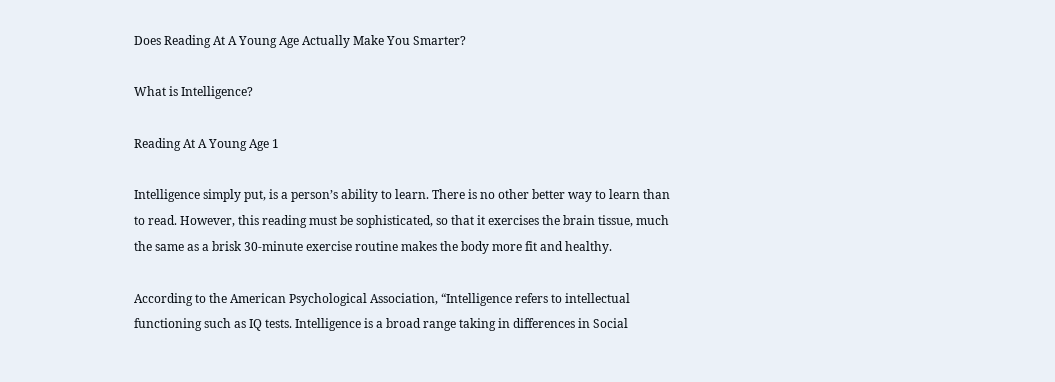Does Reading At A Young Age Actually Make You Smarter?

What is Intelligence?

Reading At A Young Age 1

Intelligence simply put, is a person’s ability to learn. There is no other better way to learn than to read. However, this reading must be sophisticated, so that it exercises the brain tissue, much the same as a brisk 30-minute exercise routine makes the body more fit and healthy.

According to the American Psychological Association, “Intelligence refers to intellectual functioning such as IQ tests. Intelligence is a broad range taking in differences in Social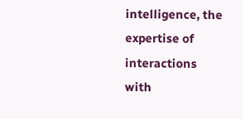intelligence, the expertise of interactions with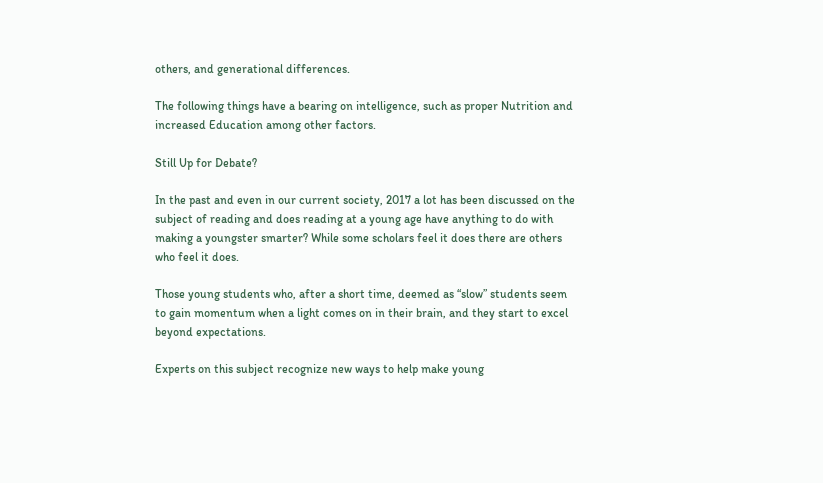others, and generational differences.

The following things have a bearing on intelligence, such as proper Nutrition and increased Education among other factors.

Still Up for Debate?

In the past and even in our current society, 2017 a lot has been discussed on the subject of reading and does reading at a young age have anything to do with making a youngster smarter? While some scholars feel it does there are others who feel it does.

Those young students who, after a short time, deemed as “slow” students seem to gain momentum when a light comes on in their brain, and they start to excel beyond expectations.

Experts on this subject recognize new ways to help make young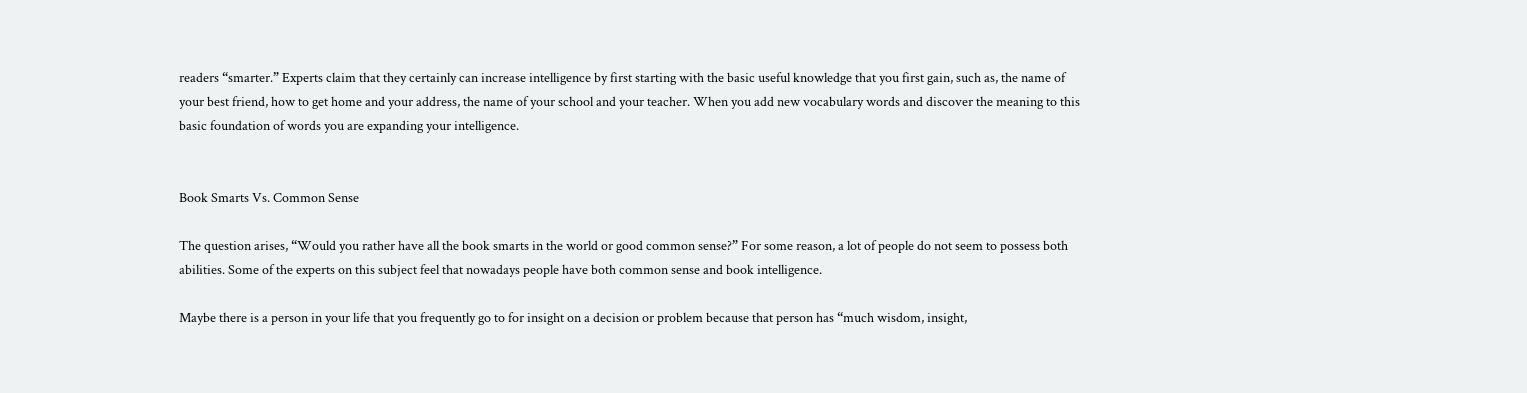readers “smarter.” Experts claim that they certainly can increase intelligence by first starting with the basic useful knowledge that you first gain, such as, the name of your best friend, how to get home and your address, the name of your school and your teacher. When you add new vocabulary words and discover the meaning to this basic foundation of words you are expanding your intelligence.


Book Smarts Vs. Common Sense

The question arises, “Would you rather have all the book smarts in the world or good common sense?” For some reason, a lot of people do not seem to possess both abilities. Some of the experts on this subject feel that nowadays people have both common sense and book intelligence.

Maybe there is a person in your life that you frequently go to for insight on a decision or problem because that person has “much wisdom, insight,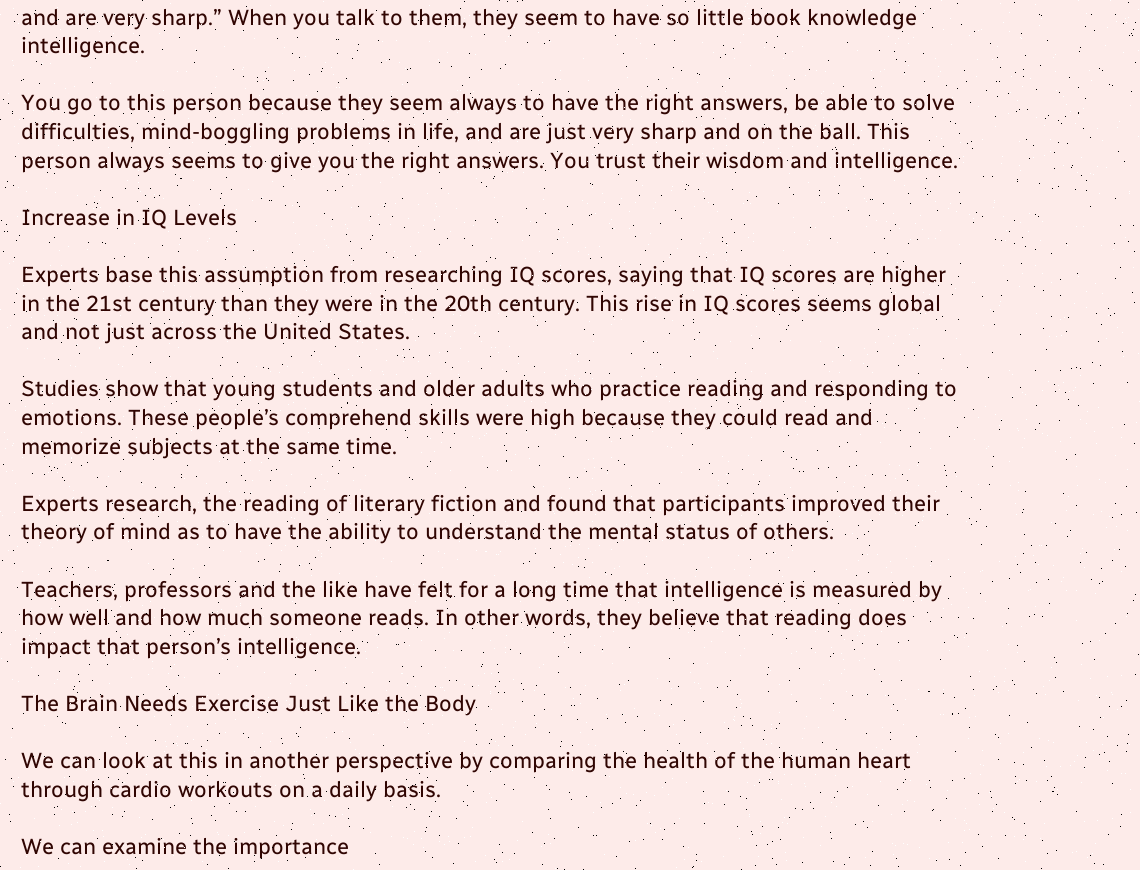and are very sharp.” When you talk to them, they seem to have so little book knowledge intelligence.

You go to this person because they seem always to have the right answers, be able to solve difficulties, mind-boggling problems in life, and are just very sharp and on the ball. This person always seems to give you the right answers. You trust their wisdom and intelligence.

Increase in IQ Levels

Experts base this assumption from researching IQ scores, saying that IQ scores are higher in the 21st century than they were in the 20th century. This rise in IQ scores seems global and not just across the United States.

Studies show that young students and older adults who practice reading and responding to emotions. These people’s comprehend skills were high because they could read and memorize subjects at the same time.

Experts research, the reading of literary fiction and found that participants improved their theory of mind as to have the ability to understand the mental status of others.

Teachers, professors and the like have felt for a long time that intelligence is measured by how well and how much someone reads. In other words, they believe that reading does impact that person’s intelligence.

The Brain Needs Exercise Just Like the Body

We can look at this in another perspective by comparing the health of the human heart through cardio workouts on a daily basis.

We can examine the importance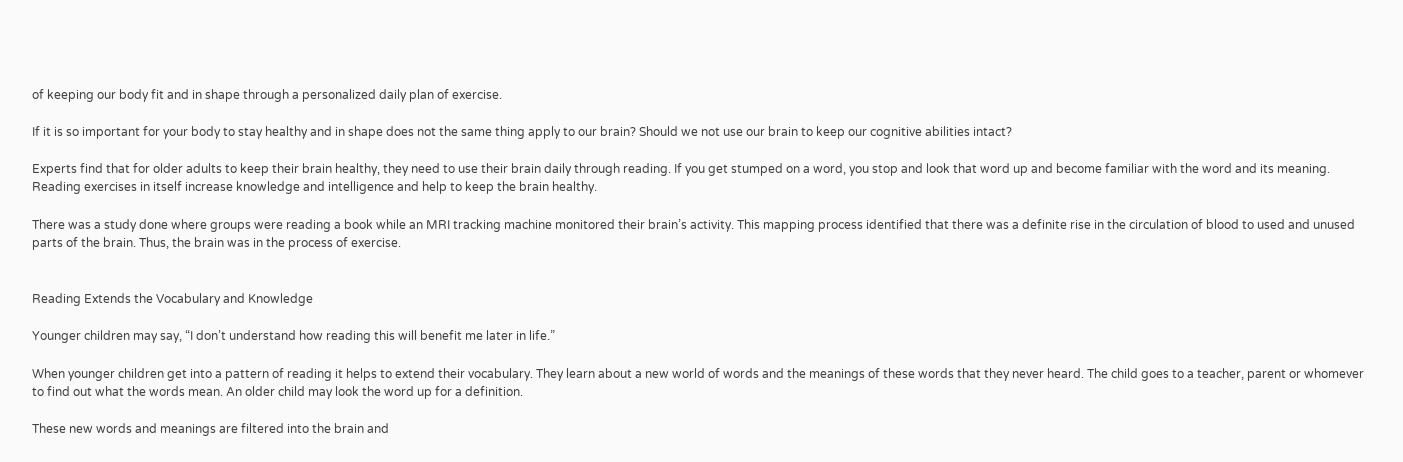of keeping our body fit and in shape through a personalized daily plan of exercise.

If it is so important for your body to stay healthy and in shape does not the same thing apply to our brain? Should we not use our brain to keep our cognitive abilities intact?

Experts find that for older adults to keep their brain healthy, they need to use their brain daily through reading. If you get stumped on a word, you stop and look that word up and become familiar with the word and its meaning. Reading exercises in itself increase knowledge and intelligence and help to keep the brain healthy.

There was a study done where groups were reading a book while an MRI tracking machine monitored their brain’s activity. This mapping process identified that there was a definite rise in the circulation of blood to used and unused parts of the brain. Thus, the brain was in the process of exercise.


Reading Extends the Vocabulary and Knowledge

Younger children may say, “I don’t understand how reading this will benefit me later in life.”

When younger children get into a pattern of reading it helps to extend their vocabulary. They learn about a new world of words and the meanings of these words that they never heard. The child goes to a teacher, parent or whomever to find out what the words mean. An older child may look the word up for a definition.

These new words and meanings are filtered into the brain and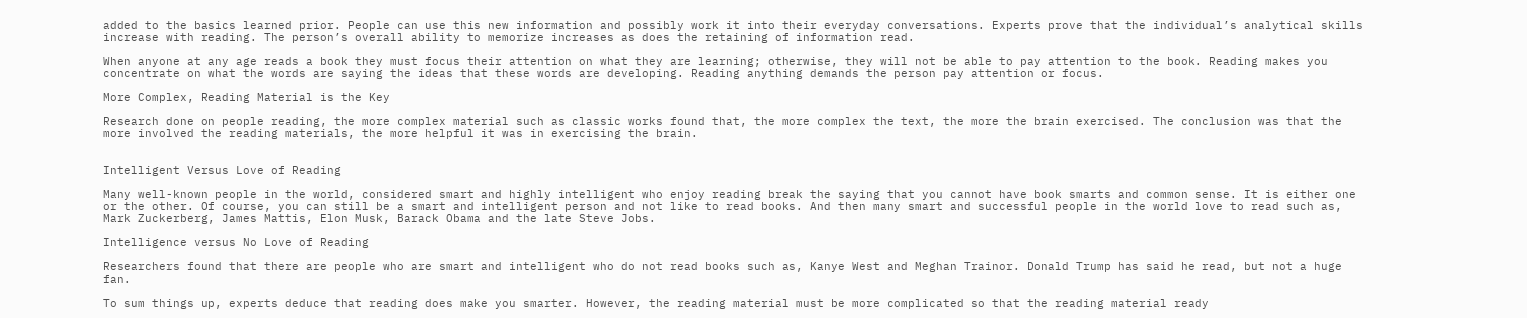added to the basics learned prior. People can use this new information and possibly work it into their everyday conversations. Experts prove that the individual’s analytical skills increase with reading. The person’s overall ability to memorize increases as does the retaining of information read.

When anyone at any age reads a book they must focus their attention on what they are learning; otherwise, they will not be able to pay attention to the book. Reading makes you concentrate on what the words are saying the ideas that these words are developing. Reading anything demands the person pay attention or focus.

More Complex, Reading Material is the Key

Research done on people reading, the more complex material such as classic works found that, the more complex the text, the more the brain exercised. The conclusion was that the more involved the reading materials, the more helpful it was in exercising the brain.


Intelligent Versus Love of Reading

Many well-known people in the world, considered smart and highly intelligent who enjoy reading break the saying that you cannot have book smarts and common sense. It is either one or the other. Of course, you can still be a smart and intelligent person and not like to read books. And then many smart and successful people in the world love to read such as, Mark Zuckerberg, James Mattis, Elon Musk, Barack Obama and the late Steve Jobs.

Intelligence versus No Love of Reading

Researchers found that there are people who are smart and intelligent who do not read books such as, Kanye West and Meghan Trainor. Donald Trump has said he read, but not a huge fan.

To sum things up, experts deduce that reading does make you smarter. However, the reading material must be more complicated so that the reading material ready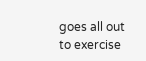goes all out to exercise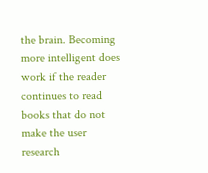the brain. Becoming more intelligent does work if the reader continues to read books that do not make the user research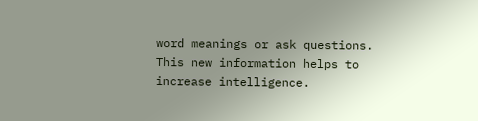word meanings or ask questions. This new information helps to increase intelligence.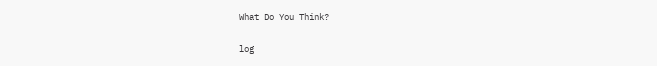What Do You Think?

log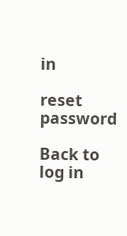in

reset password

Back to
log in